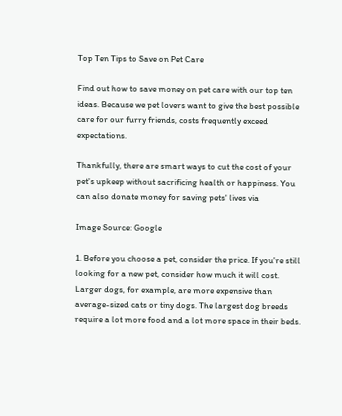Top Ten Tips to Save on Pet Care

Find out how to save money on pet care with our top ten ideas. Because we pet lovers want to give the best possible care for our furry friends, costs frequently exceed expectations.

Thankfully, there are smart ways to cut the cost of your pet's upkeep without sacrificing health or happiness. You can also donate money for saving pets' lives via

Image Source: Google

1. Before you choose a pet, consider the price. If you're still looking for a new pet, consider how much it will cost. Larger dogs, for example, are more expensive than average-sized cats or tiny dogs. The largest dog breeds require a lot more food and a lot more space in their beds.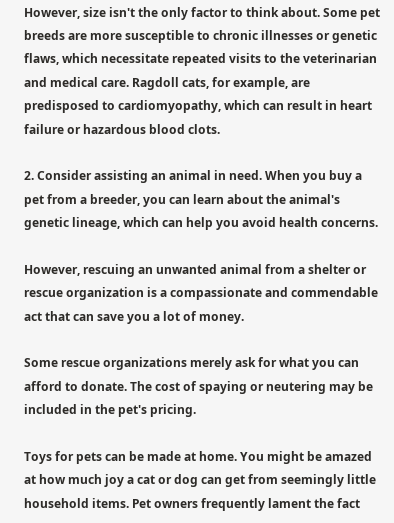However, size isn't the only factor to think about. Some pet breeds are more susceptible to chronic illnesses or genetic flaws, which necessitate repeated visits to the veterinarian and medical care. Ragdoll cats, for example, are predisposed to cardiomyopathy, which can result in heart failure or hazardous blood clots.

2. Consider assisting an animal in need. When you buy a pet from a breeder, you can learn about the animal's genetic lineage, which can help you avoid health concerns.

However, rescuing an unwanted animal from a shelter or rescue organization is a compassionate and commendable act that can save you a lot of money.

Some rescue organizations merely ask for what you can afford to donate. The cost of spaying or neutering may be included in the pet's pricing.

Toys for pets can be made at home. You might be amazed at how much joy a cat or dog can get from seemingly little household items. Pet owners frequently lament the fact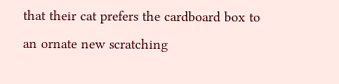that their cat prefers the cardboard box to an ornate new scratching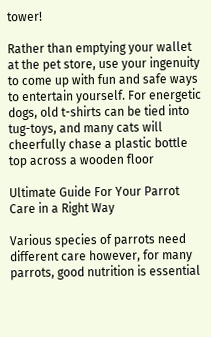tower!

Rather than emptying your wallet at the pet store, use your ingenuity to come up with fun and safe ways to entertain yourself. For energetic dogs, old t-shirts can be tied into tug-toys, and many cats will cheerfully chase a plastic bottle top across a wooden floor

Ultimate Guide For Your Parrot Care in a Right Way

Various species of parrots need different care however, for many parrots, good nutrition is essential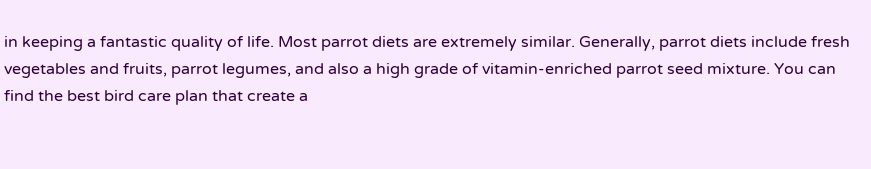in keeping a fantastic quality of life. Most parrot diets are extremely similar. Generally, parrot diets include fresh vegetables and fruits, parrot legumes, and also a high grade of vitamin-enriched parrot seed mixture. You can find the best bird care plan that create a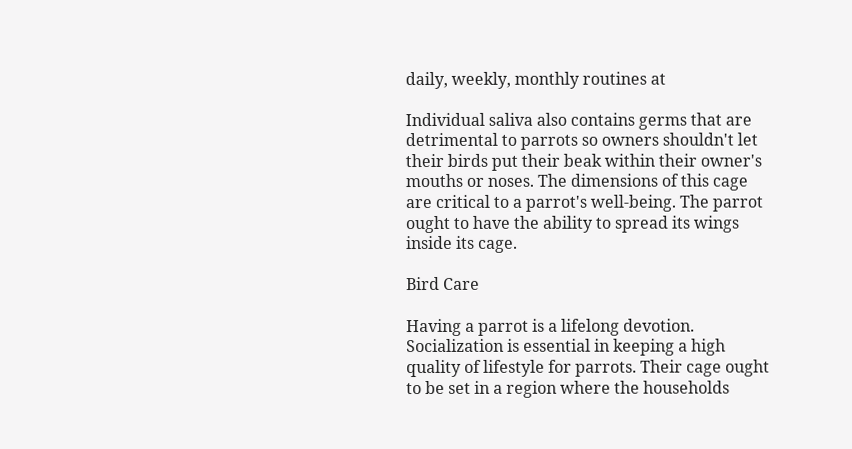daily, weekly, monthly routines at

Individual saliva also contains germs that are detrimental to parrots so owners shouldn't let their birds put their beak within their owner's mouths or noses. The dimensions of this cage are critical to a parrot's well-being. The parrot ought to have the ability to spread its wings inside its cage.

Bird Care

Having a parrot is a lifelong devotion. Socialization is essential in keeping a high quality of lifestyle for parrots. Their cage ought to be set in a region where the households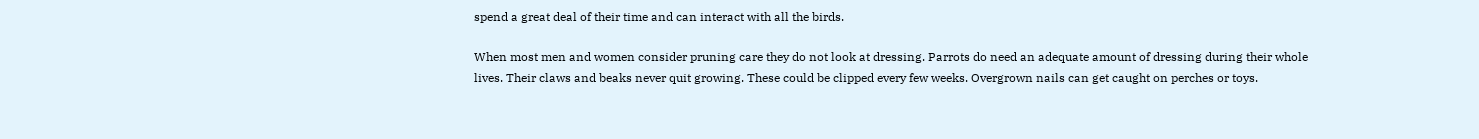spend a great deal of their time and can interact with all the birds.

When most men and women consider pruning care they do not look at dressing. Parrots do need an adequate amount of dressing during their whole lives. Their claws and beaks never quit growing. These could be clipped every few weeks. Overgrown nails can get caught on perches or toys.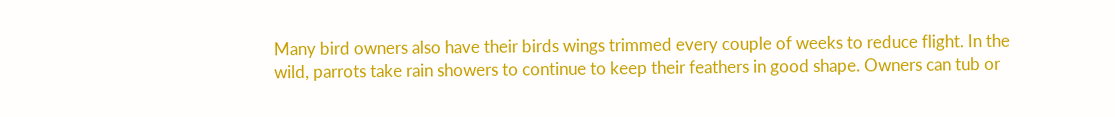Many bird owners also have their birds wings trimmed every couple of weeks to reduce flight. In the wild, parrots take rain showers to continue to keep their feathers in good shape. Owners can tub or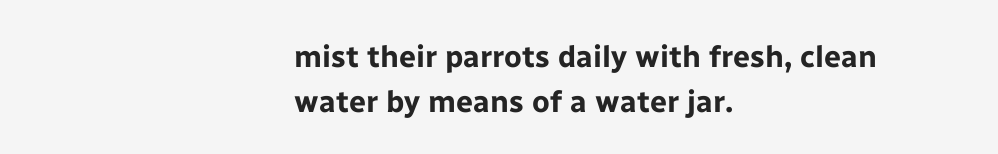mist their parrots daily with fresh, clean water by means of a water jar.